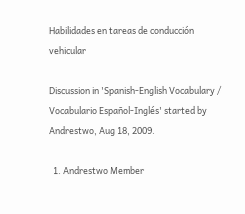Habilidades en tareas de conducción vehicular

Discussion in 'Spanish-English Vocabulary / Vocabulario Español-Inglés' started by Andrestwo, Aug 18, 2009.

  1. Andrestwo Member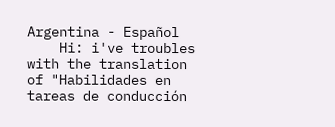Argentina - Español
    Hi: i've troubles with the translation of "Habilidades en tareas de conducción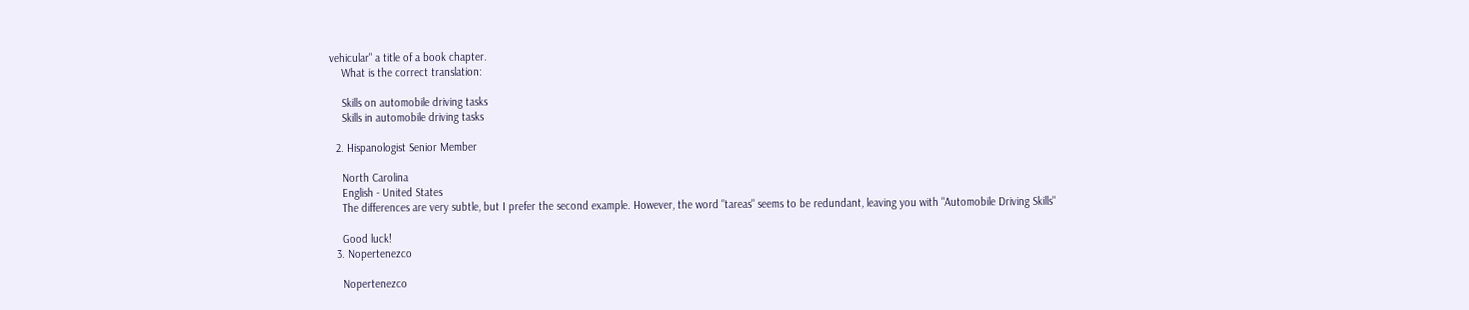vehicular" a title of a book chapter.
    What is the correct translation:

    Skills on automobile driving tasks
    Skills in automobile driving tasks

  2. Hispanologist Senior Member

    North Carolina
    English - United States
    The differences are very subtle, but I prefer the second example. However, the word "tareas" seems to be redundant, leaving you with "Automobile Driving Skills"

    Good luck!
  3. Nopertenezco

    Nopertenezco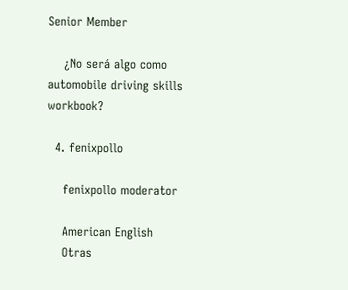Senior Member

    ¿No será algo como automobile driving skills workbook?

  4. fenixpollo

    fenixpollo moderator

    American English
    Otras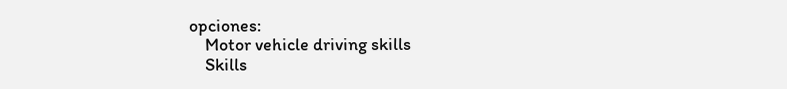opciones:
    Motor vehicle driving skills
    Skills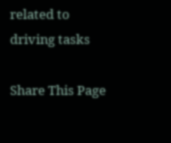related to driving tasks

Share This Page